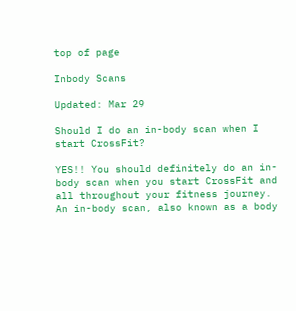top of page

Inbody Scans

Updated: Mar 29

Should I do an in-body scan when I start CrossFit?

YES!! You should definitely do an in-body scan when you start CrossFit and all throughout your fitness journey. An in-body scan, also known as a body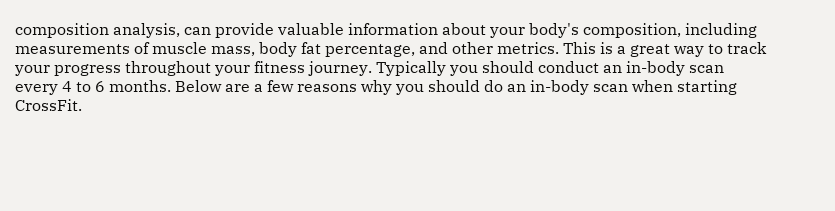composition analysis, can provide valuable information about your body's composition, including measurements of muscle mass, body fat percentage, and other metrics. This is a great way to track your progress throughout your fitness journey. Typically you should conduct an in-body scan every 4 to 6 months. Below are a few reasons why you should do an in-body scan when starting CrossFit.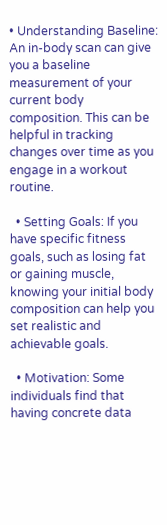• Understanding Baseline: An in-body scan can give you a baseline measurement of your current body composition. This can be helpful in tracking changes over time as you engage in a workout routine.

  • Setting Goals: If you have specific fitness goals, such as losing fat or gaining muscle, knowing your initial body composition can help you set realistic and achievable goals.

  • Motivation: Some individuals find that having concrete data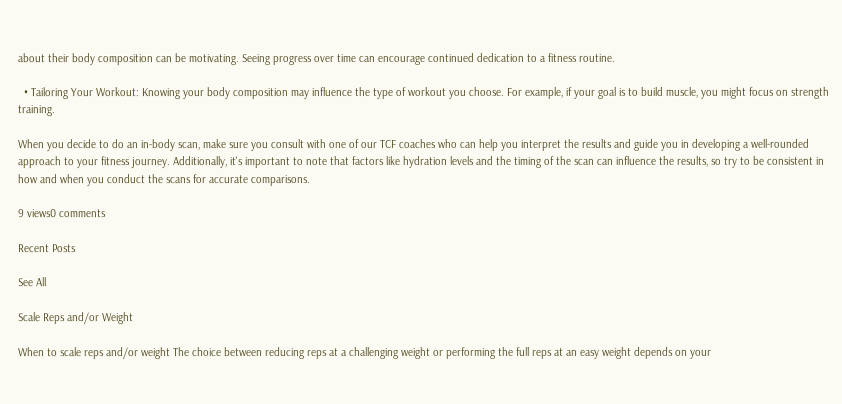about their body composition can be motivating. Seeing progress over time can encourage continued dedication to a fitness routine.

  • Tailoring Your Workout: Knowing your body composition may influence the type of workout you choose. For example, if your goal is to build muscle, you might focus on strength training.

When you decide to do an in-body scan, make sure you consult with one of our TCF coaches who can help you interpret the results and guide you in developing a well-rounded approach to your fitness journey. Additionally, it's important to note that factors like hydration levels and the timing of the scan can influence the results, so try to be consistent in how and when you conduct the scans for accurate comparisons.

9 views0 comments

Recent Posts

See All

Scale Reps and/or Weight

When to scale reps and/or weight The choice between reducing reps at a challenging weight or performing the full reps at an easy weight depends on your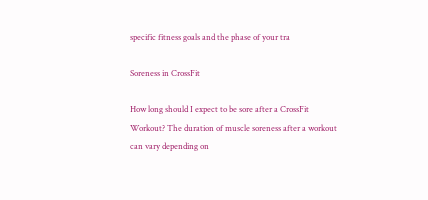specific fitness goals and the phase of your tra

Soreness in CrossFit

How long should I expect to be sore after a CrossFit Workout? The duration of muscle soreness after a workout can vary depending on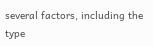several factors, including the type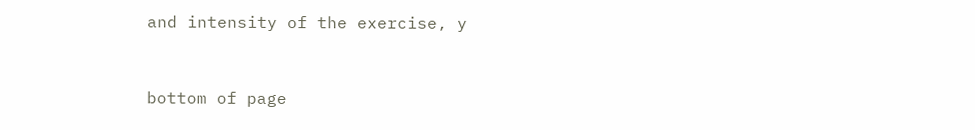and intensity of the exercise, y


bottom of page